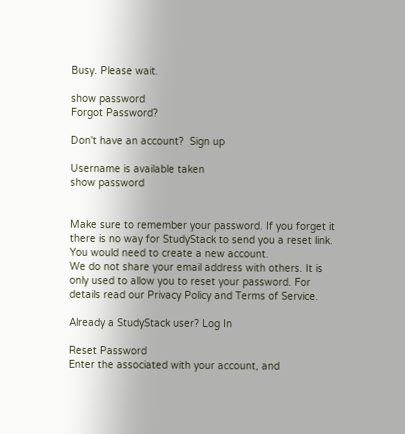Busy. Please wait.

show password
Forgot Password?

Don't have an account?  Sign up

Username is available taken
show password


Make sure to remember your password. If you forget it there is no way for StudyStack to send you a reset link. You would need to create a new account.
We do not share your email address with others. It is only used to allow you to reset your password. For details read our Privacy Policy and Terms of Service.

Already a StudyStack user? Log In

Reset Password
Enter the associated with your account, and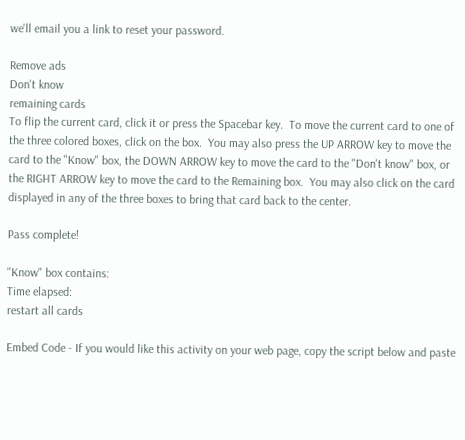we'll email you a link to reset your password.

Remove ads
Don't know
remaining cards
To flip the current card, click it or press the Spacebar key.  To move the current card to one of the three colored boxes, click on the box.  You may also press the UP ARROW key to move the card to the "Know" box, the DOWN ARROW key to move the card to the "Don't know" box, or the RIGHT ARROW key to move the card to the Remaining box.  You may also click on the card displayed in any of the three boxes to bring that card back to the center.

Pass complete!

"Know" box contains:
Time elapsed:
restart all cards

Embed Code - If you would like this activity on your web page, copy the script below and paste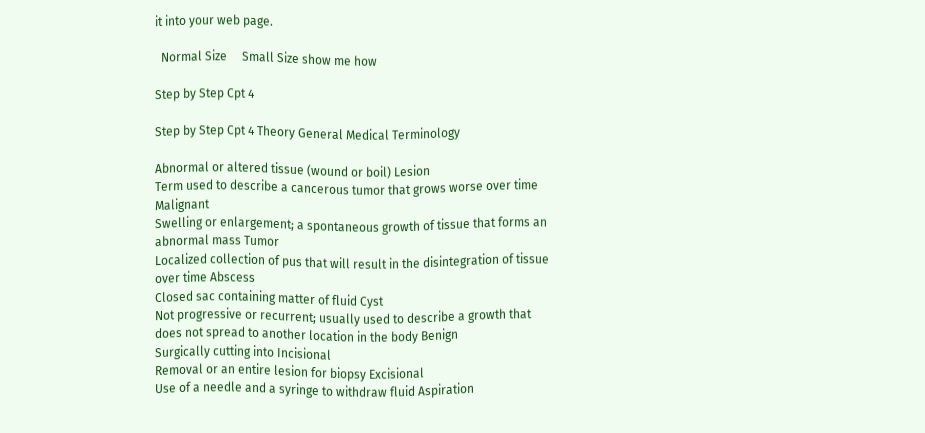it into your web page.

  Normal Size     Small Size show me how

Step by Step Cpt 4

Step by Step Cpt 4 Theory General Medical Terminology

Abnormal or altered tissue (wound or boil) Lesion
Term used to describe a cancerous tumor that grows worse over time Malignant
Swelling or enlargement; a spontaneous growth of tissue that forms an abnormal mass Tumor
Localized collection of pus that will result in the disintegration of tissue over time Abscess
Closed sac containing matter of fluid Cyst
Not progressive or recurrent; usually used to describe a growth that does not spread to another location in the body Benign
Surgically cutting into Incisional
Removal or an entire lesion for biopsy Excisional
Use of a needle and a syringe to withdraw fluid Aspiration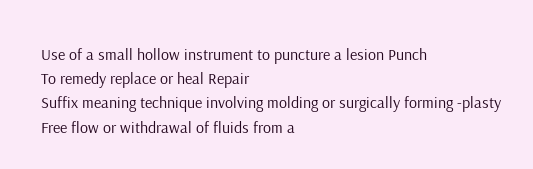Use of a small hollow instrument to puncture a lesion Punch
To remedy replace or heal Repair
Suffix meaning technique involving molding or surgically forming -plasty
Free flow or withdrawal of fluids from a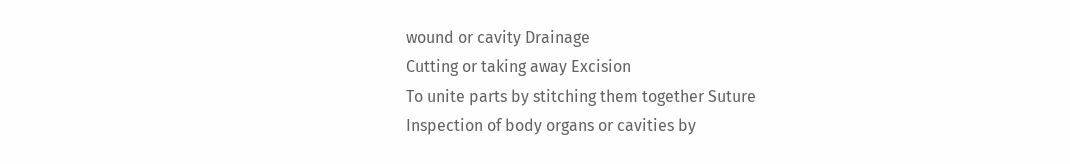wound or cavity Drainage
Cutting or taking away Excision
To unite parts by stitching them together Suture
Inspection of body organs or cavities by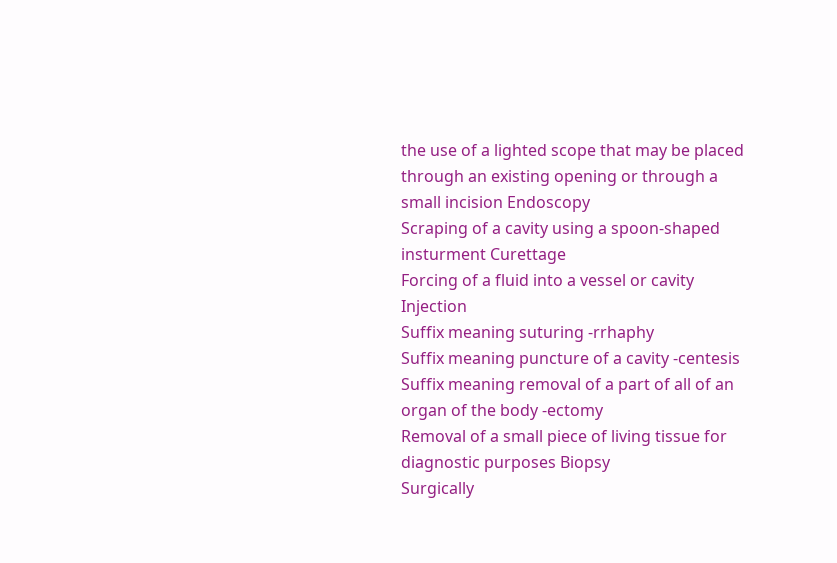the use of a lighted scope that may be placed through an existing opening or through a small incision Endoscopy
Scraping of a cavity using a spoon-shaped insturment Curettage
Forcing of a fluid into a vessel or cavity Injection
Suffix meaning suturing -rrhaphy
Suffix meaning puncture of a cavity -centesis
Suffix meaning removal of a part of all of an organ of the body -ectomy
Removal of a small piece of living tissue for diagnostic purposes Biopsy
Surgically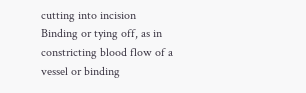cutting into incision
Binding or tying off, as in constricting blood flow of a vessel or binding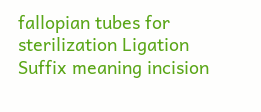fallopian tubes for sterilization Ligation
Suffix meaning incision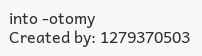into -otomy
Created by: 1279370503